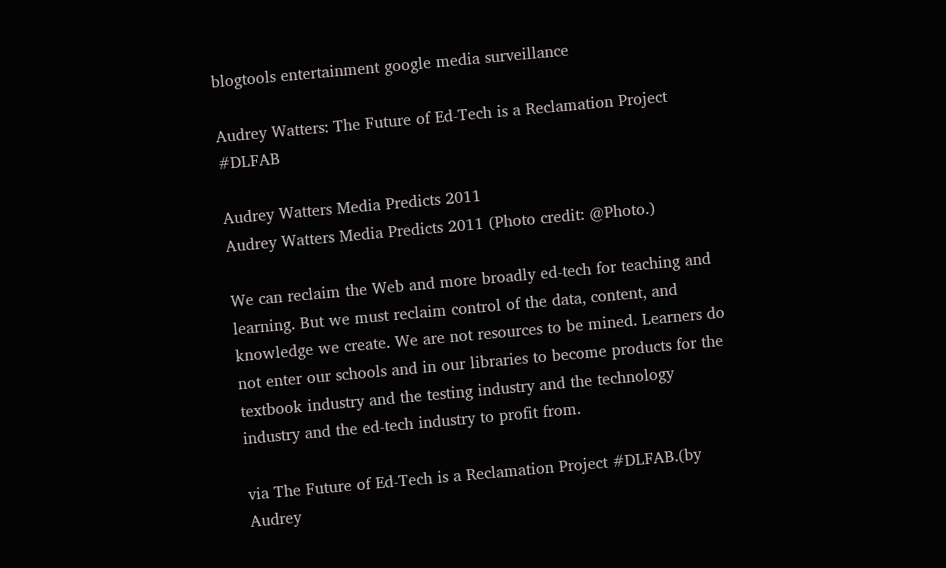blogtools entertainment google media surveillance

Audrey Watters: The Future of Ed-Tech is a Reclamation Project #DLFAB

Audrey Watters Media Predicts 2011
Audrey Watters Media Predicts 2011 (Photo credit: @Photo.)

We can reclaim the Web and more broadly ed-tech for teaching and learning. But we must reclaim control of the data, content, and knowledge we create. We are not resources to be mined. Learners do not enter our schools and in our libraries to become products for the textbook industry and the testing industry and the technology industry and the ed-tech industry to profit from.

via The Future of Ed-Tech is a Reclamation Project #DLFAB.(by Audrey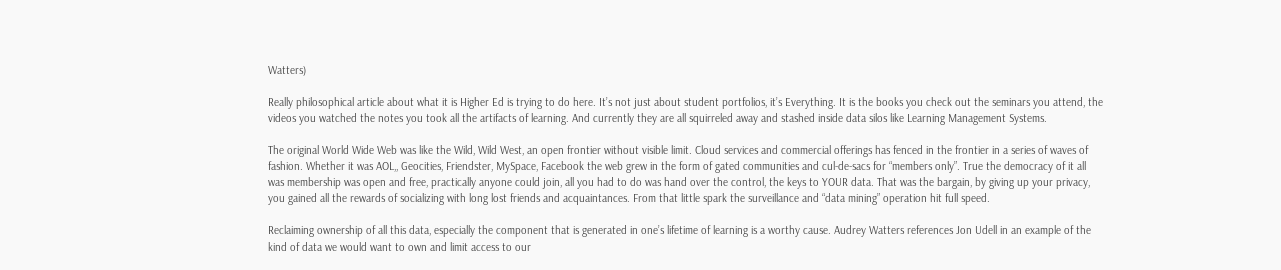Watters)

Really philosophical article about what it is Higher Ed is trying to do here. It’s not just about student portfolios, it’s Everything. It is the books you check out the seminars you attend, the videos you watched the notes you took all the artifacts of learning. And currently they are all squirreled away and stashed inside data silos like Learning Management Systems.

The original World Wide Web was like the Wild, Wild West, an open frontier without visible limit. Cloud services and commercial offerings has fenced in the frontier in a series of waves of fashion. Whether it was AOL,, Geocities, Friendster, MySpace, Facebook the web grew in the form of gated communities and cul-de-sacs for “members only”. True the democracy of it all was membership was open and free, practically anyone could join, all you had to do was hand over the control, the keys to YOUR data. That was the bargain, by giving up your privacy, you gained all the rewards of socializing with long lost friends and acquaintances. From that little spark the surveillance and “data mining” operation hit full speed.

Reclaiming ownership of all this data, especially the component that is generated in one’s lifetime of learning is a worthy cause. Audrey Watters references Jon Udell in an example of the kind of data we would want to own and limit access to our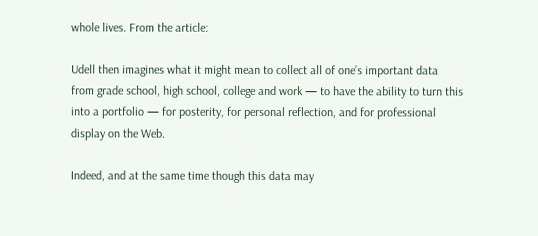whole lives. From the article:

Udell then imagines what it might mean to collect all of one’s important data from grade school, high school, college and work — to have the ability to turn this into a portfolio — for posterity, for personal reflection, and for professional display on the Web.

Indeed, and at the same time though this data may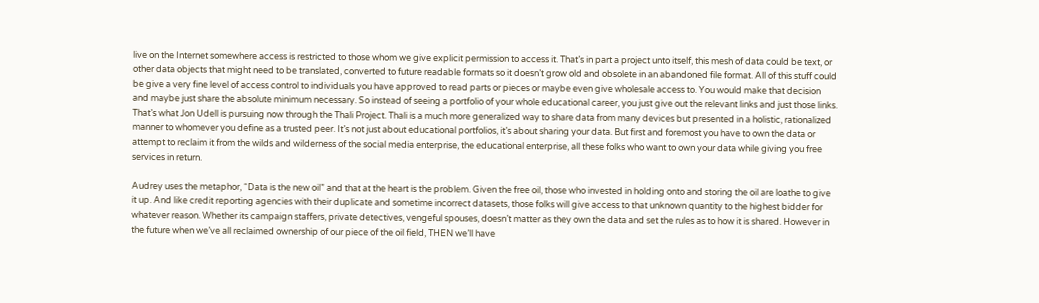live on the Internet somewhere access is restricted to those whom we give explicit permission to access it. That’s in part a project unto itself, this mesh of data could be text, or other data objects that might need to be translated, converted to future readable formats so it doesn’t grow old and obsolete in an abandoned file format. All of this stuff could be give a very fine level of access control to individuals you have approved to read parts or pieces or maybe even give wholesale access to. You would make that decision and maybe just share the absolute minimum necessary. So instead of seeing a portfolio of your whole educational career, you just give out the relevant links and just those links. That’s what Jon Udell is pursuing now through the Thali Project. Thali is a much more generalized way to share data from many devices but presented in a holistic, rationalized manner to whomever you define as a trusted peer. It’s not just about educational portfolios, it’s about sharing your data. But first and foremost you have to own the data or attempt to reclaim it from the wilds and wilderness of the social media enterprise, the educational enterprise, all these folks who want to own your data while giving you free services in return.

Audrey uses the metaphor, “Data is the new oil” and that at the heart is the problem. Given the free oil, those who invested in holding onto and storing the oil are loathe to give it up. And like credit reporting agencies with their duplicate and sometime incorrect datasets, those folks will give access to that unknown quantity to the highest bidder for whatever reason. Whether its campaign staffers, private detectives, vengeful spouses, doesn’t matter as they own the data and set the rules as to how it is shared. However in the future when we’ve all reclaimed ownership of our piece of the oil field, THEN we’ll have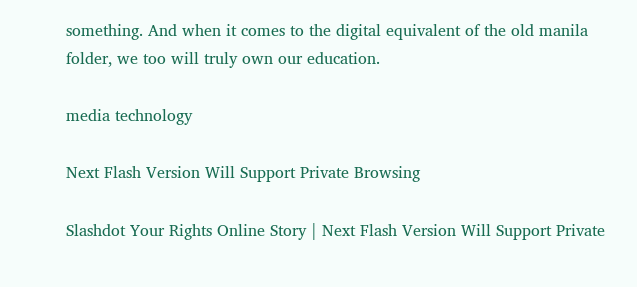something. And when it comes to the digital equivalent of the old manila folder, we too will truly own our education.

media technology

Next Flash Version Will Support Private Browsing

Slashdot Your Rights Online Story | Next Flash Version Will Support Private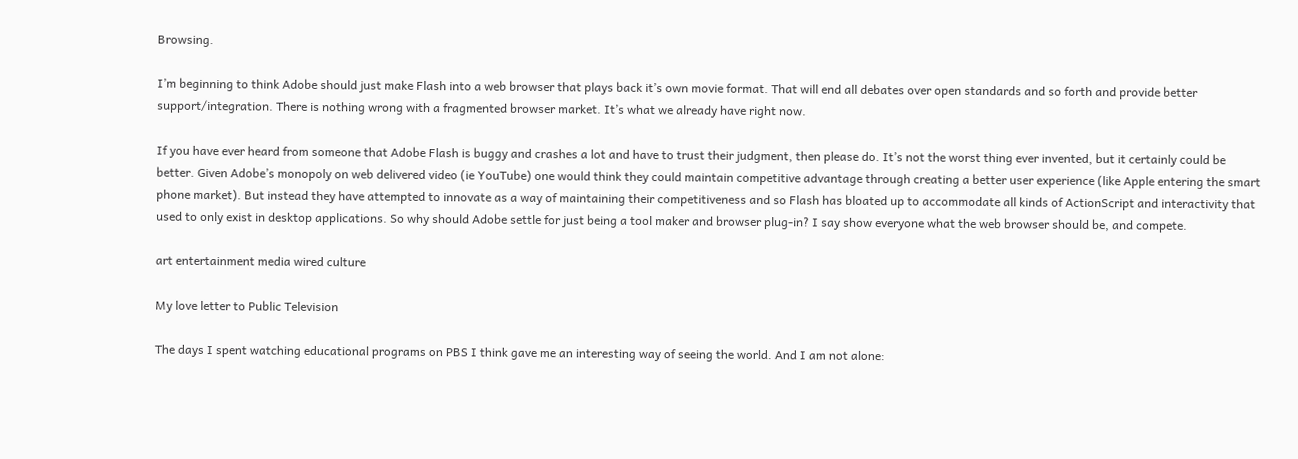Browsing.

I’m beginning to think Adobe should just make Flash into a web browser that plays back it’s own movie format. That will end all debates over open standards and so forth and provide better support/integration. There is nothing wrong with a fragmented browser market. It’s what we already have right now.

If you have ever heard from someone that Adobe Flash is buggy and crashes a lot and have to trust their judgment, then please do. It’s not the worst thing ever invented, but it certainly could be better. Given Adobe’s monopoly on web delivered video (ie YouTube) one would think they could maintain competitive advantage through creating a better user experience (like Apple entering the smart phone market). But instead they have attempted to innovate as a way of maintaining their competitiveness and so Flash has bloated up to accommodate all kinds of ActionScript and interactivity that used to only exist in desktop applications. So why should Adobe settle for just being a tool maker and browser plug-in? I say show everyone what the web browser should be, and compete.

art entertainment media wired culture

My love letter to Public Television

The days I spent watching educational programs on PBS I think gave me an interesting way of seeing the world. And I am not alone: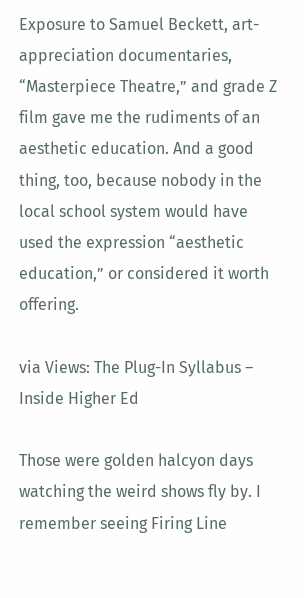Exposure to Samuel Beckett, art-appreciation documentaries, “Masterpiece Theatre,” and grade Z film gave me the rudiments of an aesthetic education. And a good thing, too, because nobody in the local school system would have used the expression “aesthetic education,” or considered it worth offering.

via Views: The Plug-In Syllabus – Inside Higher Ed

Those were golden halcyon days watching the weird shows fly by. I remember seeing Firing Line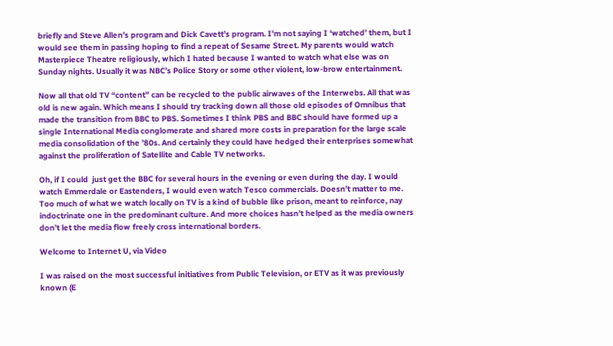briefly and Steve Allen’s program and Dick Cavett’s program. I’m not saying I ‘watched’ them, but I would see them in passing hoping to find a repeat of Sesame Street. My parents would watch Masterpiece Theatre religiously, which I hated because I wanted to watch what else was on Sunday nights. Usually it was NBC’s Police Story or some other violent, low-brow entertainment.

Now all that old TV “content” can be recycled to the public airwaves of the Interwebs. All that was old is new again. Which means I should try tracking down all those old episodes of Omnibus that made the transition from BBC to PBS. Sometimes I think PBS and BBC should have formed up a single International Media conglomerate and shared more costs in preparation for the large scale media consolidation of the ’80s. And certainly they could have hedged their enterprises somewhat against the proliferation of Satellite and Cable TV networks.

Oh, if I could  just get the BBC for several hours in the evening or even during the day. I would watch Emmerdale or Eastenders, I would even watch Tesco commercials. Doesn’t matter to me. Too much of what we watch locally on TV is a kind of bubble like prison, meant to reinforce, nay indoctrinate one in the predominant culture. And more choices hasn’t helped as the media owners don’t let the media flow freely cross international borders.

Welcome to Internet U, via Video

I was raised on the most successful initiatives from Public Television, or ETV as it was previously known (E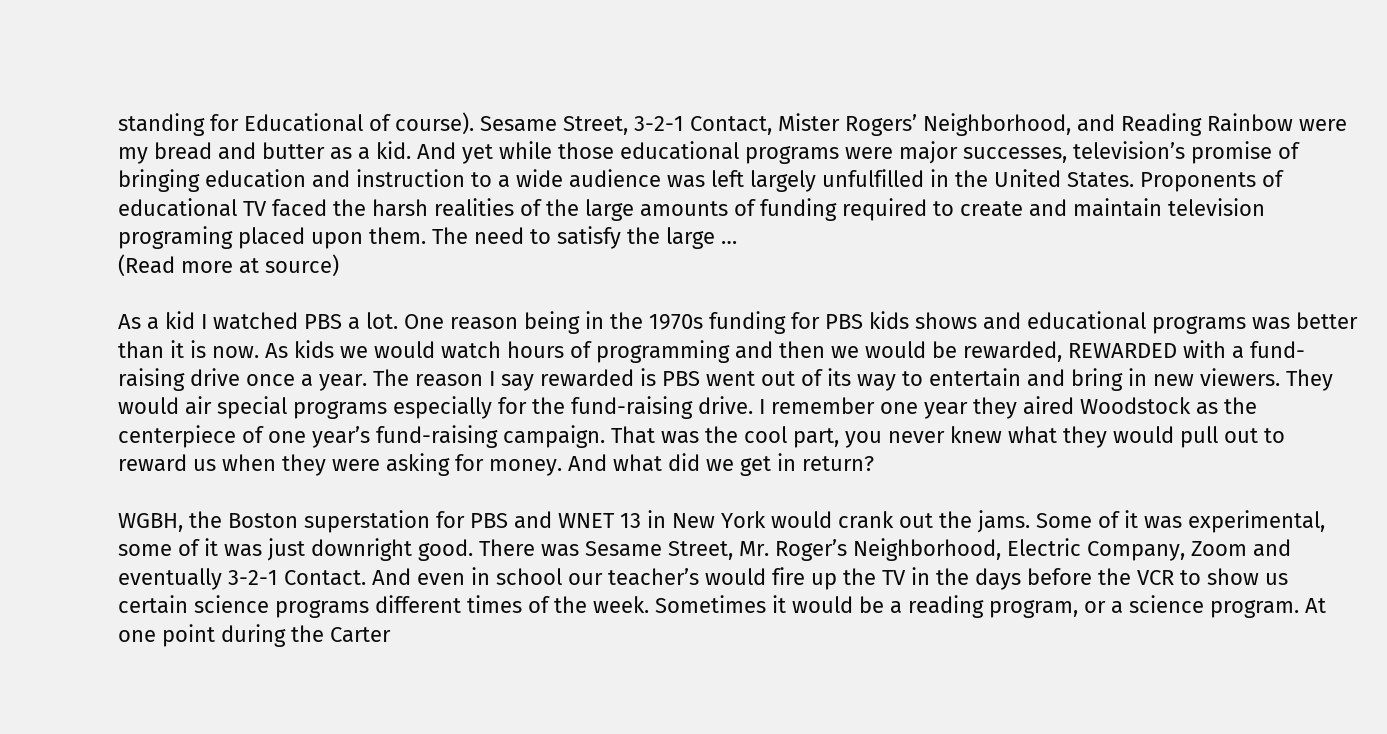standing for Educational of course). Sesame Street, 3-2-1 Contact, Mister Rogers’ Neighborhood, and Reading Rainbow were my bread and butter as a kid. And yet while those educational programs were major successes, television’s promise of bringing education and instruction to a wide audience was left largely unfulfilled in the United States. Proponents of educational TV faced the harsh realities of the large amounts of funding required to create and maintain television programing placed upon them. The need to satisfy the large …
(Read more at source)

As a kid I watched PBS a lot. One reason being in the 1970s funding for PBS kids shows and educational programs was better than it is now. As kids we would watch hours of programming and then we would be rewarded, REWARDED with a fund-raising drive once a year. The reason I say rewarded is PBS went out of its way to entertain and bring in new viewers. They would air special programs especially for the fund-raising drive. I remember one year they aired Woodstock as the centerpiece of one year’s fund-raising campaign. That was the cool part, you never knew what they would pull out to reward us when they were asking for money. And what did we get in return?

WGBH, the Boston superstation for PBS and WNET 13 in New York would crank out the jams. Some of it was experimental, some of it was just downright good. There was Sesame Street, Mr. Roger’s Neighborhood, Electric Company, Zoom and eventually 3-2-1 Contact. And even in school our teacher’s would fire up the TV in the days before the VCR to show us certain science programs different times of the week. Sometimes it would be a reading program, or a science program. At one point during the Carter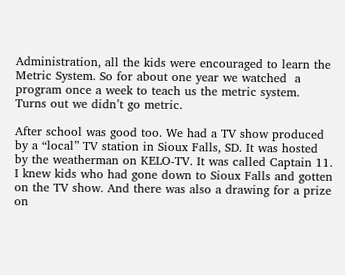Administration, all the kids were encouraged to learn the Metric System. So for about one year we watched  a program once a week to teach us the metric system. Turns out we didn’t go metric.

After school was good too. We had a TV show produced by a “local” TV station in Sioux Falls, SD. It was hosted by the weatherman on KELO-TV. It was called Captain 11. I knew kids who had gone down to Sioux Falls and gotten on the TV show. And there was also a drawing for a prize on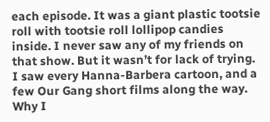each episode. It was a giant plastic tootsie roll with tootsie roll lollipop candies inside. I never saw any of my friends on that show. But it wasn’t for lack of trying. I saw every Hanna-Barbera cartoon, and a few Our Gang short films along the way. Why I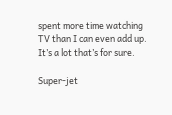spent more time watching TV than I can even add up. It’s a lot that’s for sure.

Super-jet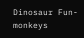Dinosaur Fun-monkeys